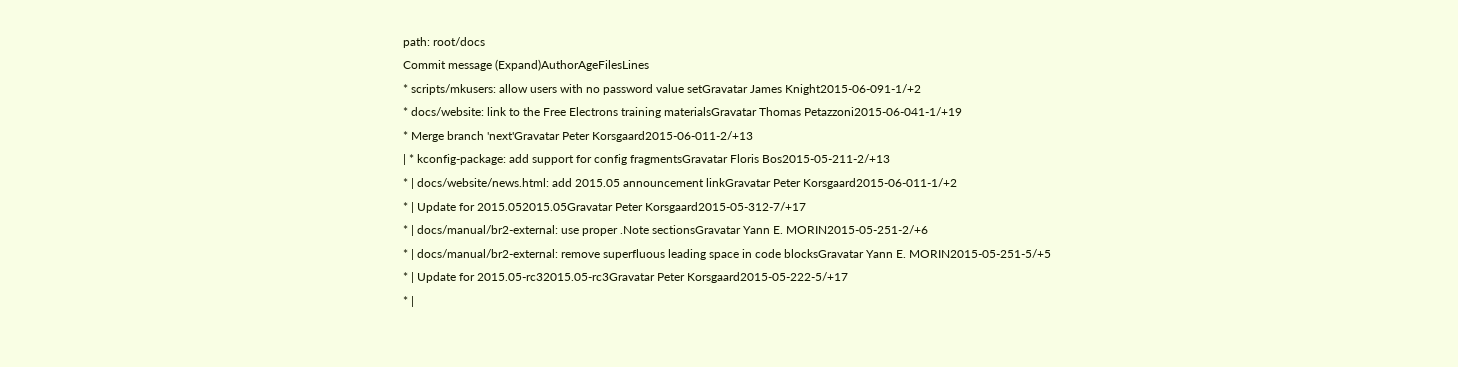path: root/docs
Commit message (Expand)AuthorAgeFilesLines
* scripts/mkusers: allow users with no password value setGravatar James Knight2015-06-091-1/+2
* docs/website: link to the Free Electrons training materialsGravatar Thomas Petazzoni2015-06-041-1/+19
* Merge branch 'next'Gravatar Peter Korsgaard2015-06-011-2/+13
| * kconfig-package: add support for config fragmentsGravatar Floris Bos2015-05-211-2/+13
* | docs/website/news.html: add 2015.05 announcement linkGravatar Peter Korsgaard2015-06-011-1/+2
* | Update for 2015.052015.05Gravatar Peter Korsgaard2015-05-312-7/+17
* | docs/manual/br2-external: use proper .Note sectionsGravatar Yann E. MORIN2015-05-251-2/+6
* | docs/manual/br2-external: remove superfluous leading space in code blocksGravatar Yann E. MORIN2015-05-251-5/+5
* | Update for 2015.05-rc32015.05-rc3Gravatar Peter Korsgaard2015-05-222-5/+17
* |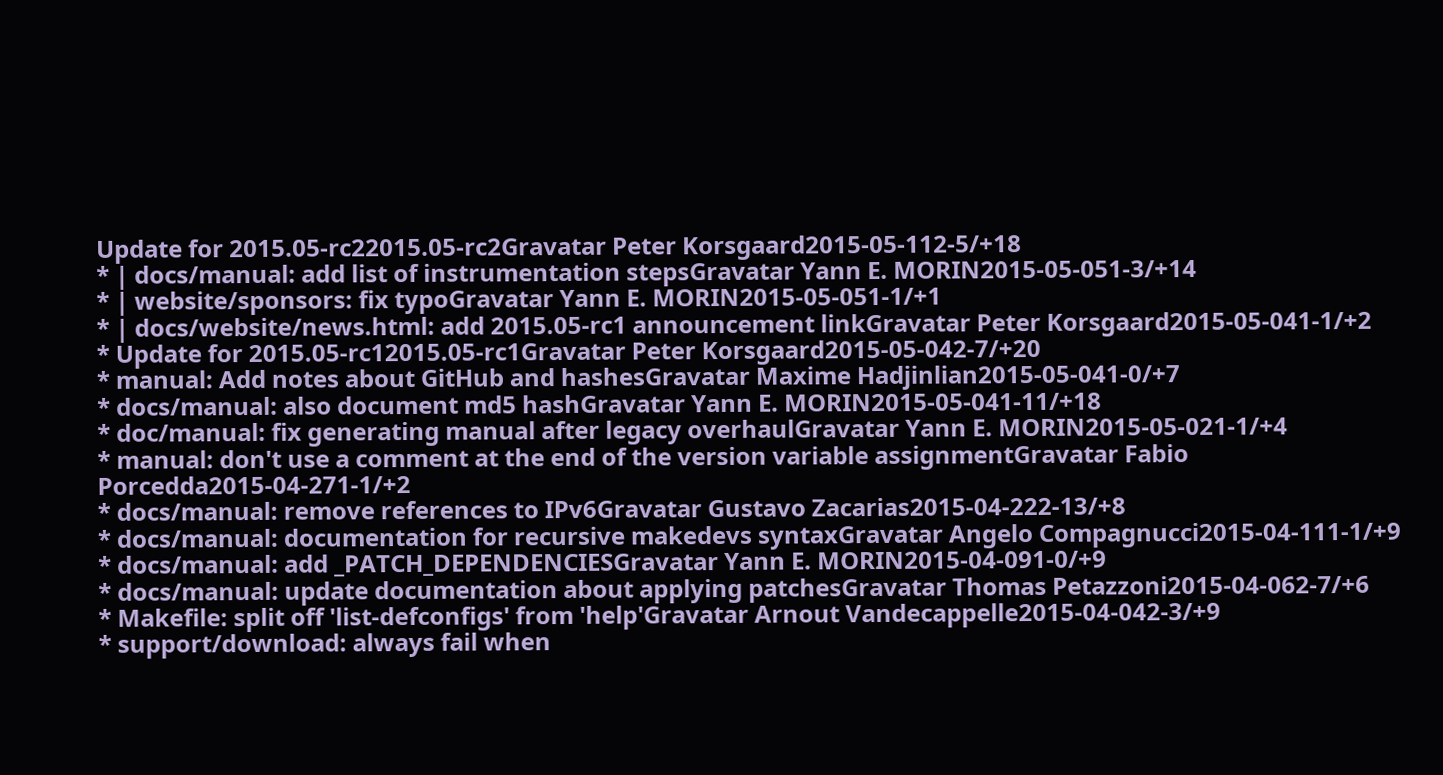Update for 2015.05-rc22015.05-rc2Gravatar Peter Korsgaard2015-05-112-5/+18
* | docs/manual: add list of instrumentation stepsGravatar Yann E. MORIN2015-05-051-3/+14
* | website/sponsors: fix typoGravatar Yann E. MORIN2015-05-051-1/+1
* | docs/website/news.html: add 2015.05-rc1 announcement linkGravatar Peter Korsgaard2015-05-041-1/+2
* Update for 2015.05-rc12015.05-rc1Gravatar Peter Korsgaard2015-05-042-7/+20
* manual: Add notes about GitHub and hashesGravatar Maxime Hadjinlian2015-05-041-0/+7
* docs/manual: also document md5 hashGravatar Yann E. MORIN2015-05-041-11/+18
* doc/manual: fix generating manual after legacy overhaulGravatar Yann E. MORIN2015-05-021-1/+4
* manual: don't use a comment at the end of the version variable assignmentGravatar Fabio Porcedda2015-04-271-1/+2
* docs/manual: remove references to IPv6Gravatar Gustavo Zacarias2015-04-222-13/+8
* docs/manual: documentation for recursive makedevs syntaxGravatar Angelo Compagnucci2015-04-111-1/+9
* docs/manual: add _PATCH_DEPENDENCIESGravatar Yann E. MORIN2015-04-091-0/+9
* docs/manual: update documentation about applying patchesGravatar Thomas Petazzoni2015-04-062-7/+6
* Makefile: split off 'list-defconfigs' from 'help'Gravatar Arnout Vandecappelle2015-04-042-3/+9
* support/download: always fail when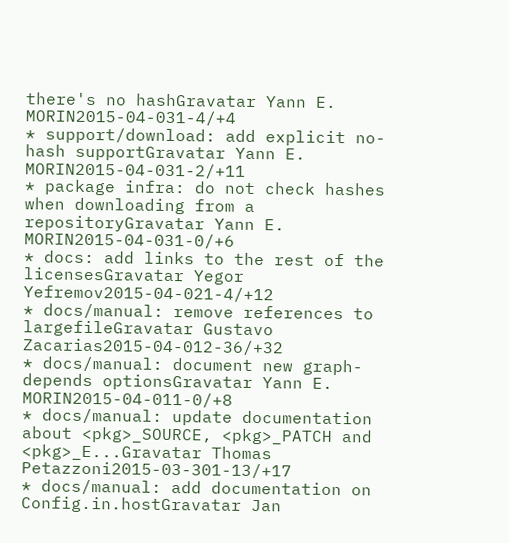there's no hashGravatar Yann E. MORIN2015-04-031-4/+4
* support/download: add explicit no-hash supportGravatar Yann E. MORIN2015-04-031-2/+11
* package infra: do not check hashes when downloading from a repositoryGravatar Yann E. MORIN2015-04-031-0/+6
* docs: add links to the rest of the licensesGravatar Yegor Yefremov2015-04-021-4/+12
* docs/manual: remove references to largefileGravatar Gustavo Zacarias2015-04-012-36/+32
* docs/manual: document new graph-depends optionsGravatar Yann E. MORIN2015-04-011-0/+8
* docs/manual: update documentation about <pkg>_SOURCE, <pkg>_PATCH and <pkg>_E...Gravatar Thomas Petazzoni2015-03-301-13/+17
* docs/manual: add documentation on Config.in.hostGravatar Jan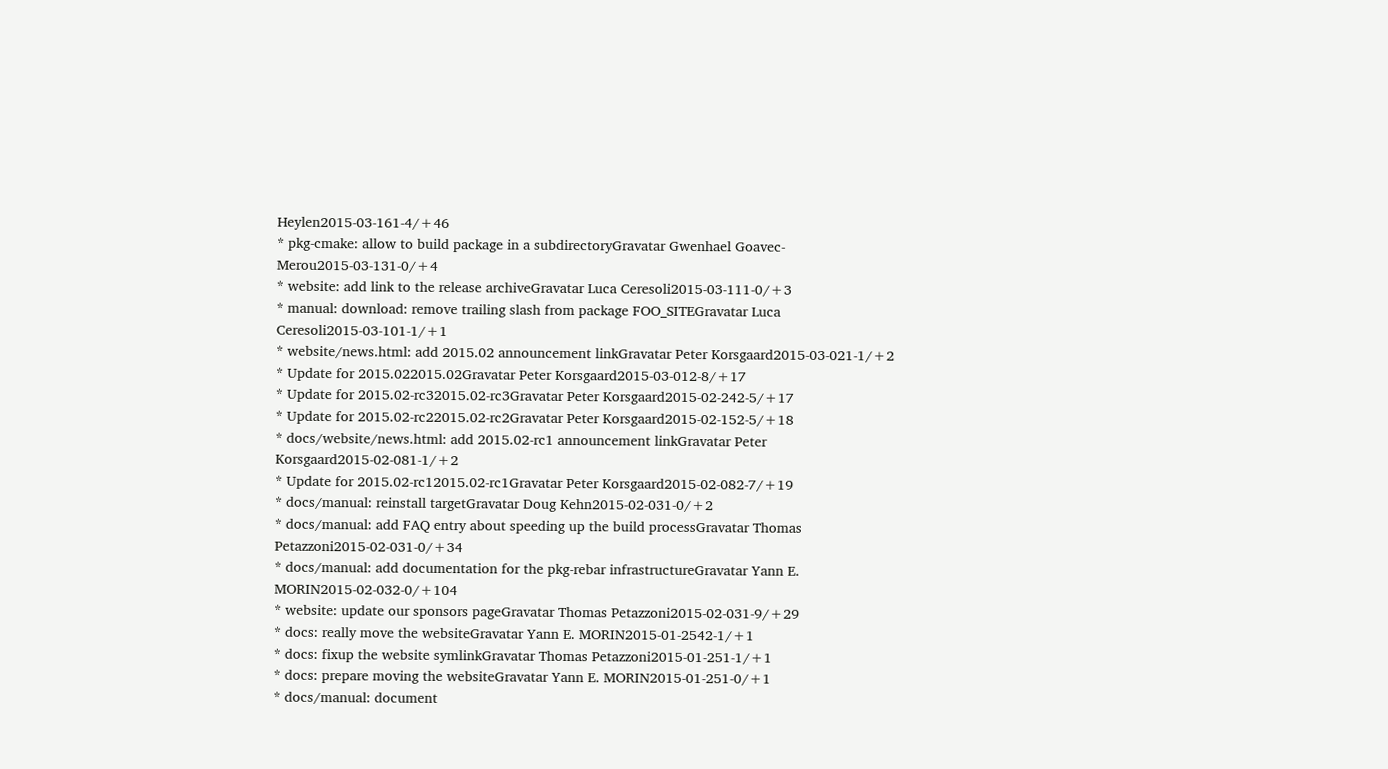Heylen2015-03-161-4/+46
* pkg-cmake: allow to build package in a subdirectoryGravatar Gwenhael Goavec-Merou2015-03-131-0/+4
* website: add link to the release archiveGravatar Luca Ceresoli2015-03-111-0/+3
* manual: download: remove trailing slash from package FOO_SITEGravatar Luca Ceresoli2015-03-101-1/+1
* website/news.html: add 2015.02 announcement linkGravatar Peter Korsgaard2015-03-021-1/+2
* Update for 2015.022015.02Gravatar Peter Korsgaard2015-03-012-8/+17
* Update for 2015.02-rc32015.02-rc3Gravatar Peter Korsgaard2015-02-242-5/+17
* Update for 2015.02-rc22015.02-rc2Gravatar Peter Korsgaard2015-02-152-5/+18
* docs/website/news.html: add 2015.02-rc1 announcement linkGravatar Peter Korsgaard2015-02-081-1/+2
* Update for 2015.02-rc12015.02-rc1Gravatar Peter Korsgaard2015-02-082-7/+19
* docs/manual: reinstall targetGravatar Doug Kehn2015-02-031-0/+2
* docs/manual: add FAQ entry about speeding up the build processGravatar Thomas Petazzoni2015-02-031-0/+34
* docs/manual: add documentation for the pkg-rebar infrastructureGravatar Yann E. MORIN2015-02-032-0/+104
* website: update our sponsors pageGravatar Thomas Petazzoni2015-02-031-9/+29
* docs: really move the websiteGravatar Yann E. MORIN2015-01-2542-1/+1
* docs: fixup the website symlinkGravatar Thomas Petazzoni2015-01-251-1/+1
* docs: prepare moving the websiteGravatar Yann E. MORIN2015-01-251-0/+1
* docs/manual: document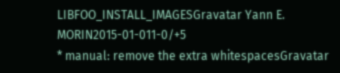LIBFOO_INSTALL_IMAGESGravatar Yann E. MORIN2015-01-011-0/+5
* manual: remove the extra whitespacesGravatar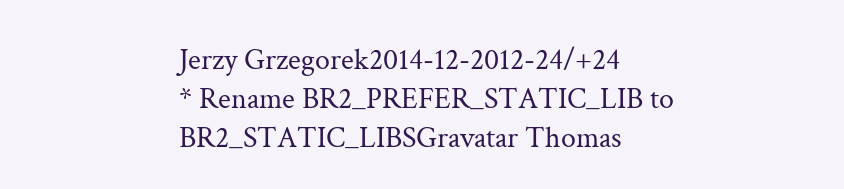Jerzy Grzegorek2014-12-2012-24/+24
* Rename BR2_PREFER_STATIC_LIB to BR2_STATIC_LIBSGravatar Thomas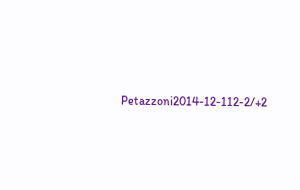Petazzoni2014-12-112-2/+2